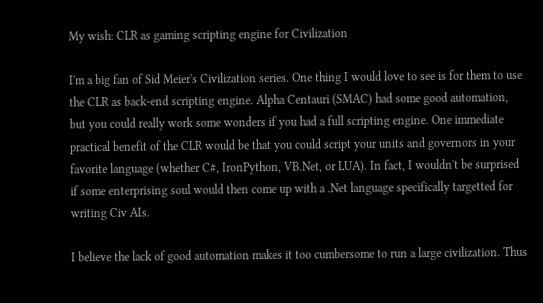My wish: CLR as gaming scripting engine for Civilization

I'm a big fan of Sid Meier's Civilization series. One thing I would love to see is for them to use the CLR as back-end scripting engine. Alpha Centauri (SMAC) had some good automation, but you could really work some wonders if you had a full scripting engine. One immediate practical benefit of the CLR would be that you could script your units and governors in your favorite language (whether C#, IronPython, VB.Net, or LUA). In fact, I wouldn't be surprised if some enterprising soul would then come up with a .Net language specifically targetted for writing Civ AIs.

I believe the lack of good automation makes it too cumbersome to run a large civilization. Thus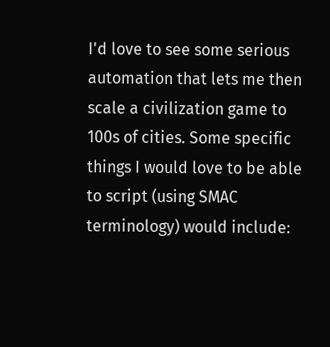I'd love to see some serious automation that lets me then scale a civilization game to 100s of cities. Some specific things I would love to be able to script (using SMAC terminology) would include: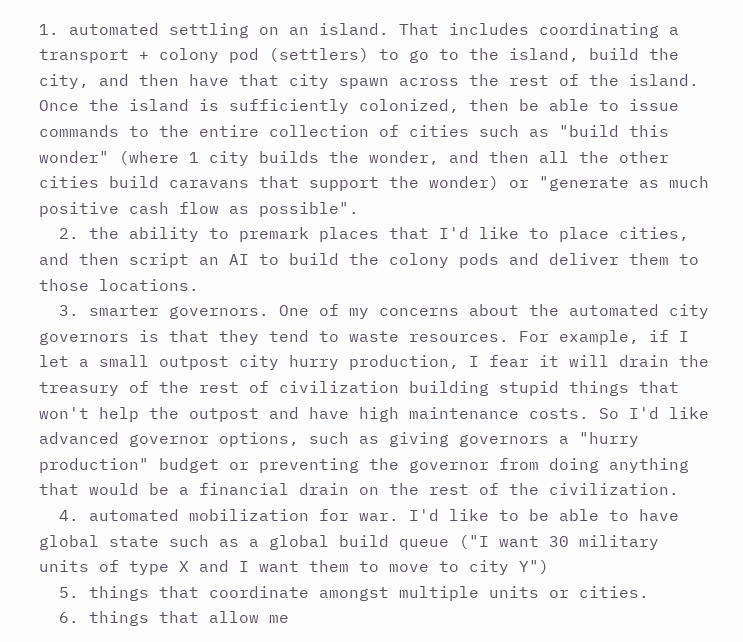1. automated settling on an island. That includes coordinating a transport + colony pod (settlers) to go to the island, build the city, and then have that city spawn across the rest of the island. Once the island is sufficiently colonized, then be able to issue commands to the entire collection of cities such as "build this wonder" (where 1 city builds the wonder, and then all the other cities build caravans that support the wonder) or "generate as much positive cash flow as possible".
  2. the ability to premark places that I'd like to place cities, and then script an AI to build the colony pods and deliver them to those locations.
  3. smarter governors. One of my concerns about the automated city governors is that they tend to waste resources. For example, if I let a small outpost city hurry production, I fear it will drain the treasury of the rest of civilization building stupid things that won't help the outpost and have high maintenance costs. So I'd like advanced governor options, such as giving governors a "hurry production" budget or preventing the governor from doing anything that would be a financial drain on the rest of the civilization.
  4. automated mobilization for war. I'd like to be able to have global state such as a global build queue ("I want 30 military units of type X and I want them to move to city Y")
  5. things that coordinate amongst multiple units or cities.
  6. things that allow me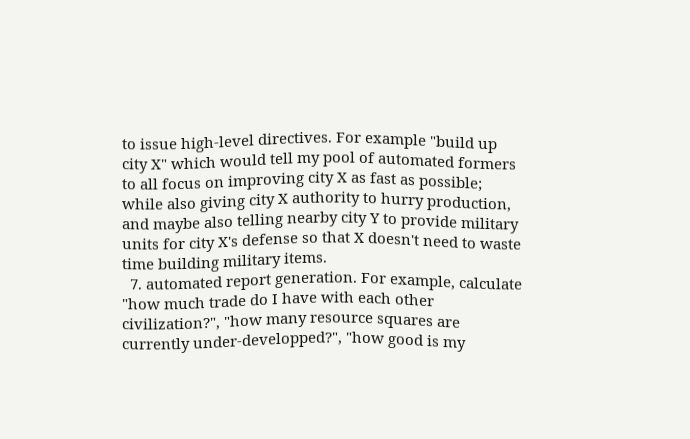to issue high-level directives. For example "build up city X" which would tell my pool of automated formers to all focus on improving city X as fast as possible; while also giving city X authority to hurry production, and maybe also telling nearby city Y to provide military units for city X's defense so that X doesn't need to waste time building military items.
  7. automated report generation. For example, calculate "how much trade do I have with each other civilization?", "how many resource squares are currently under-developped?", "how good is my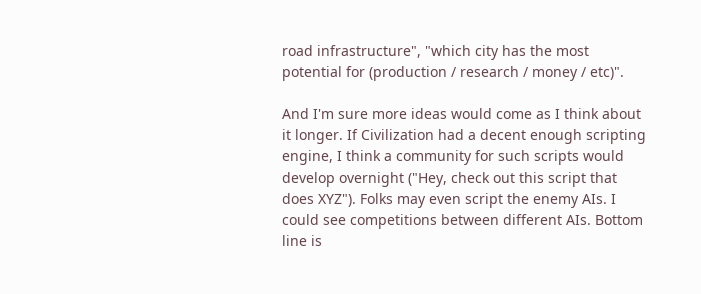road infrastructure", "which city has the most potential for (production / research / money / etc)".

And I'm sure more ideas would come as I think about it longer. If Civilization had a decent enough scripting engine, I think a community for such scripts would develop overnight ("Hey, check out this script that does XYZ"). Folks may even script the enemy AIs. I could see competitions between different AIs. Bottom line is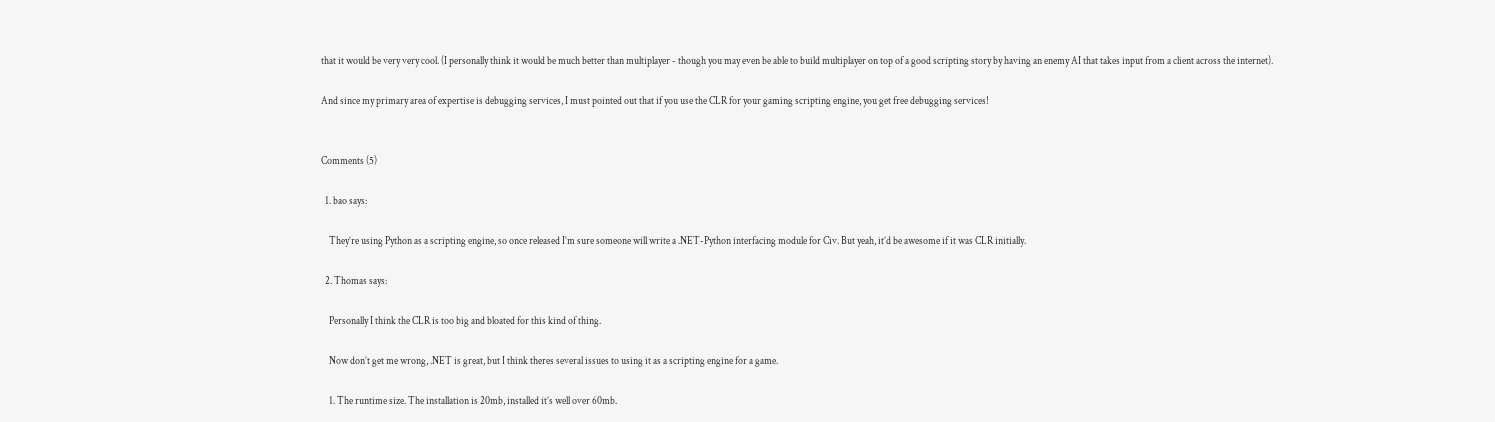that it would be very very cool. (I personally think it would be much better than multiplayer - though you may even be able to build multiplayer on top of a good scripting story by having an enemy AI that takes input from a client across the internet).

And since my primary area of expertise is debugging services, I must pointed out that if you use the CLR for your gaming scripting engine, you get free debugging services!


Comments (5)

  1. bao says:

    They’re using Python as a scripting engine, so once released I’m sure someone will write a .NET-Python interfacing module for Civ. But yeah, it’d be awesome if it was CLR initially.

  2. Thomas says:

    Personally I think the CLR is too big and bloated for this kind of thing.

    Now don’t get me wrong, .NET is great, but I think theres several issues to using it as a scripting engine for a game.

    1. The runtime size. The installation is 20mb, installed it’s well over 60mb.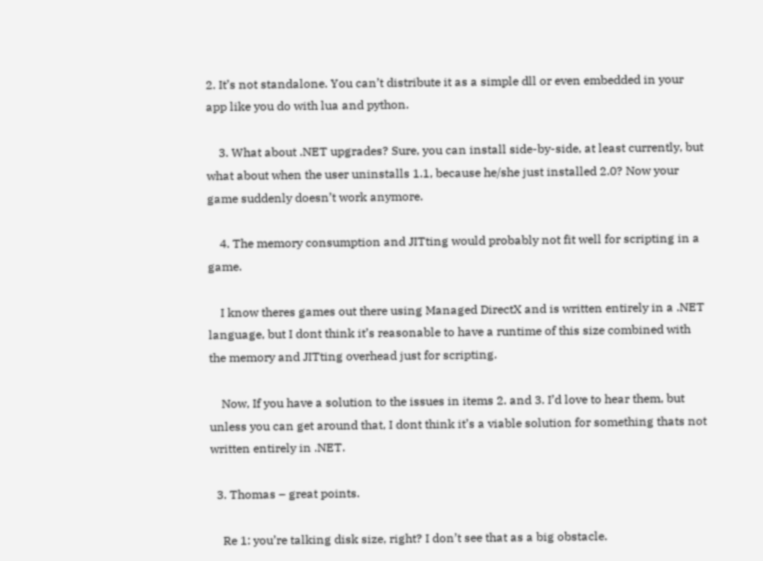2. It’s not standalone. You can’t distribute it as a simple dll or even embedded in your app like you do with lua and python.

    3. What about .NET upgrades? Sure, you can install side-by-side, at least currently, but what about when the user uninstalls 1.1, because he/she just installed 2.0? Now your game suddenly doesn’t work anymore.

    4. The memory consumption and JITting would probably not fit well for scripting in a game.

    I know theres games out there using Managed DirectX and is written entirely in a .NET language, but I dont think it’s reasonable to have a runtime of this size combined with the memory and JITting overhead just for scripting.

    Now, If you have a solution to the issues in items 2. and 3. I’d love to hear them, but unless you can get around that, I dont think it’s a viable solution for something thats not written entirely in .NET.

  3. Thomas – great points.

    Re 1: you’re talking disk size, right? I don’t see that as a big obstacle.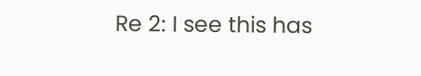Re 2: I see this has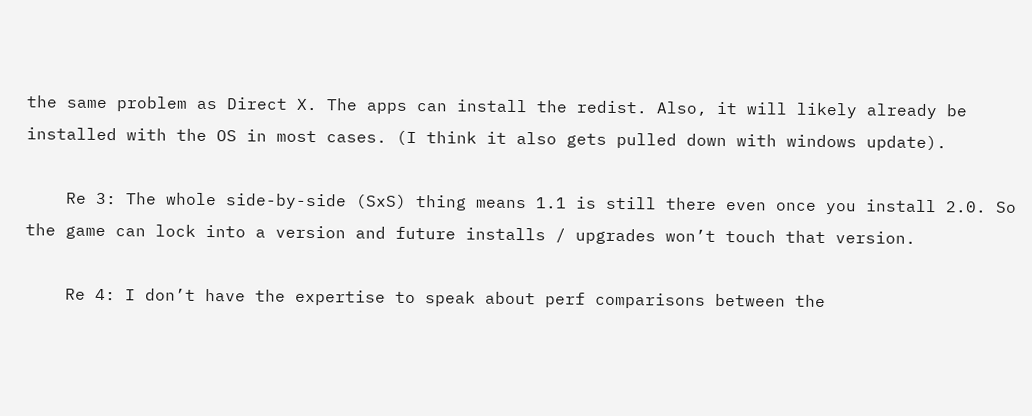the same problem as Direct X. The apps can install the redist. Also, it will likely already be installed with the OS in most cases. (I think it also gets pulled down with windows update).

    Re 3: The whole side-by-side (SxS) thing means 1.1 is still there even once you install 2.0. So the game can lock into a version and future installs / upgrades won’t touch that version.

    Re 4: I don’t have the expertise to speak about perf comparisons between the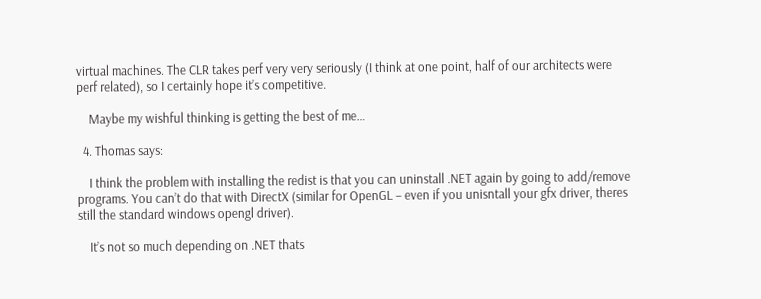virtual machines. The CLR takes perf very very seriously (I think at one point, half of our architects were perf related), so I certainly hope it’s competitive.

    Maybe my wishful thinking is getting the best of me…

  4. Thomas says:

    I think the problem with installing the redist is that you can uninstall .NET again by going to add/remove programs. You can’t do that with DirectX (similar for OpenGL – even if you unisntall your gfx driver, theres still the standard windows opengl driver).

    It’s not so much depending on .NET thats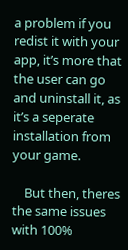a problem if you redist it with your app, it’s more that the user can go and uninstall it, as it’s a seperate installation from your game.

    But then, theres the same issues with 100%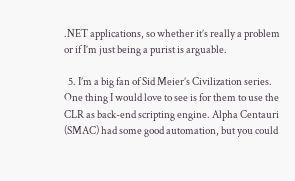.NET applications, so whether it’s really a problem or if I’m just being a purist is arguable.

  5. I’m a big fan of Sid Meier’s Civilization series. One thing I would love to see is for them to use the CLR as back-end scripting engine. Alpha Centauri (SMAC) had some good automation, but you could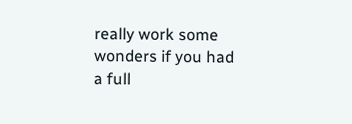really work some wonders if you had a full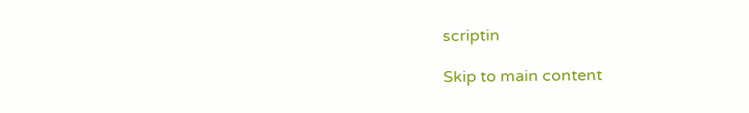scriptin

Skip to main content